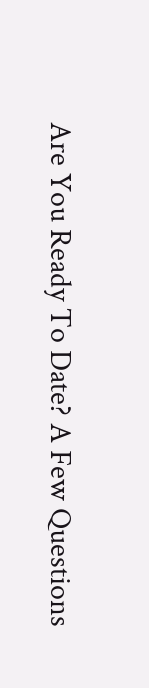Are You Ready To Date? A Few Questions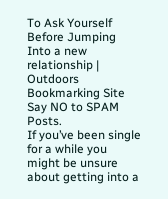To Ask Yourself Before Jumping Into a new relationship | Outdoors Bookmarking Site
Say NO to SPAM Posts.
If you’ve been single for a while you might be unsure about getting into a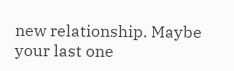new relationship. Maybe your last one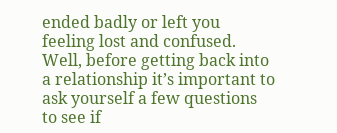ended badly or left you feeling lost and confused. Well, before getting back into a relationship it’s important to ask yourself a few questions to see if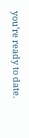you’re ready to date.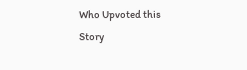Who Upvoted this Story